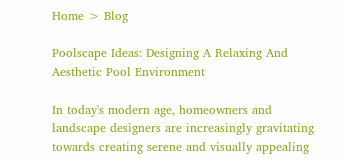Home > Blog

Poolscape Ideas: Designing A Relaxing And Aesthetic Pool Environment

In today's modern age, homeowners and landscape designers are increasingly gravitating towards creating serene and visually appealing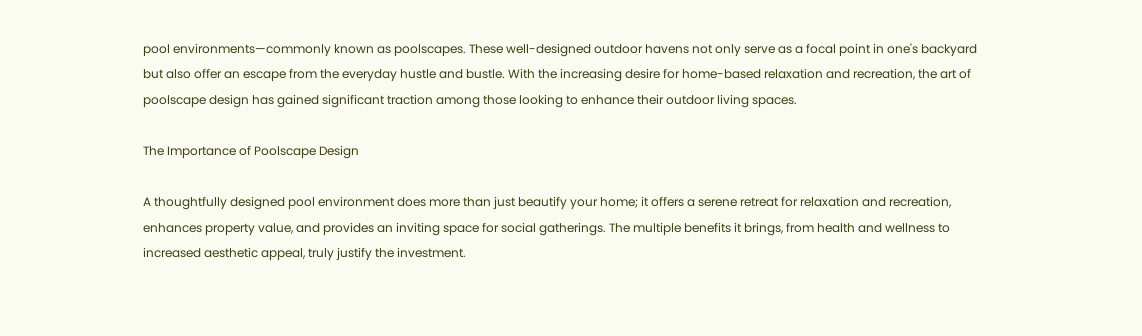pool environments—commonly known as poolscapes. These well-designed outdoor havens not only serve as a focal point in one's backyard but also offer an escape from the everyday hustle and bustle. With the increasing desire for home-based relaxation and recreation, the art of poolscape design has gained significant traction among those looking to enhance their outdoor living spaces.

The Importance of Poolscape Design

A thoughtfully designed pool environment does more than just beautify your home; it offers a serene retreat for relaxation and recreation, enhances property value, and provides an inviting space for social gatherings. The multiple benefits it brings, from health and wellness to increased aesthetic appeal, truly justify the investment.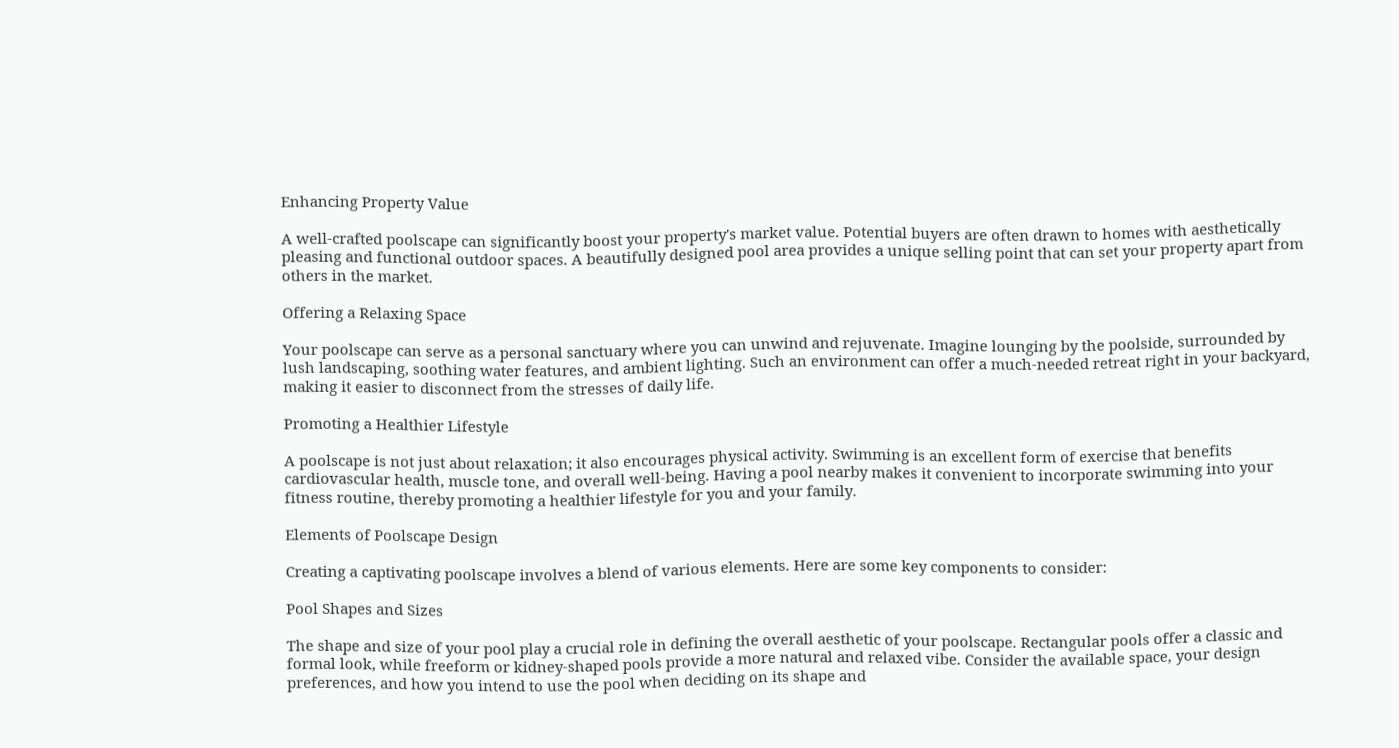Enhancing Property Value

A well-crafted poolscape can significantly boost your property's market value. Potential buyers are often drawn to homes with aesthetically pleasing and functional outdoor spaces. A beautifully designed pool area provides a unique selling point that can set your property apart from others in the market.

Offering a Relaxing Space

Your poolscape can serve as a personal sanctuary where you can unwind and rejuvenate. Imagine lounging by the poolside, surrounded by lush landscaping, soothing water features, and ambient lighting. Such an environment can offer a much-needed retreat right in your backyard, making it easier to disconnect from the stresses of daily life.

Promoting a Healthier Lifestyle

A poolscape is not just about relaxation; it also encourages physical activity. Swimming is an excellent form of exercise that benefits cardiovascular health, muscle tone, and overall well-being. Having a pool nearby makes it convenient to incorporate swimming into your fitness routine, thereby promoting a healthier lifestyle for you and your family.

Elements of Poolscape Design

Creating a captivating poolscape involves a blend of various elements. Here are some key components to consider:

Pool Shapes and Sizes

The shape and size of your pool play a crucial role in defining the overall aesthetic of your poolscape. Rectangular pools offer a classic and formal look, while freeform or kidney-shaped pools provide a more natural and relaxed vibe. Consider the available space, your design preferences, and how you intend to use the pool when deciding on its shape and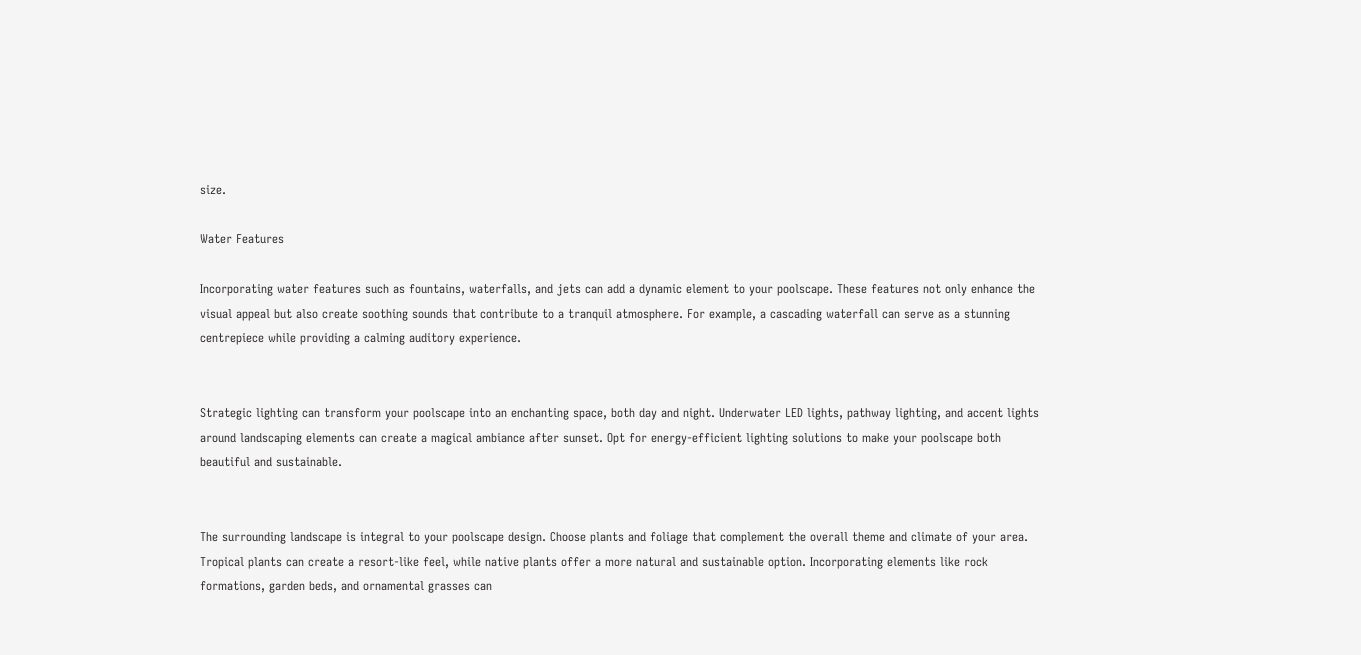size.

Water Features

Incorporating water features such as fountains, waterfalls, and jets can add a dynamic element to your poolscape. These features not only enhance the visual appeal but also create soothing sounds that contribute to a tranquil atmosphere. For example, a cascading waterfall can serve as a stunning centrepiece while providing a calming auditory experience.


Strategic lighting can transform your poolscape into an enchanting space, both day and night. Underwater LED lights, pathway lighting, and accent lights around landscaping elements can create a magical ambiance after sunset. Opt for energy-efficient lighting solutions to make your poolscape both beautiful and sustainable.


The surrounding landscape is integral to your poolscape design. Choose plants and foliage that complement the overall theme and climate of your area. Tropical plants can create a resort-like feel, while native plants offer a more natural and sustainable option. Incorporating elements like rock formations, garden beds, and ornamental grasses can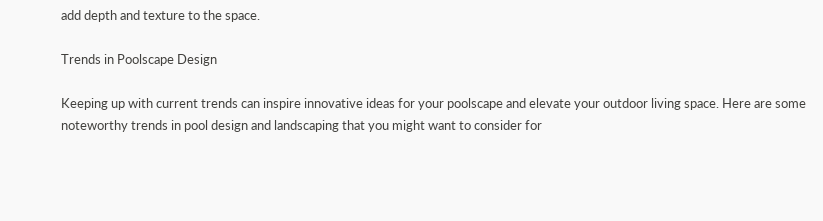add depth and texture to the space.

Trends in Poolscape Design

Keeping up with current trends can inspire innovative ideas for your poolscape and elevate your outdoor living space. Here are some noteworthy trends in pool design and landscaping that you might want to consider for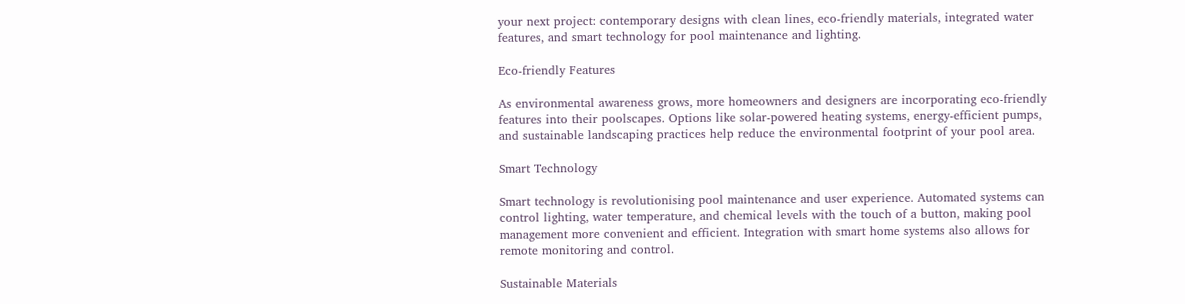your next project: contemporary designs with clean lines, eco-friendly materials, integrated water features, and smart technology for pool maintenance and lighting.

Eco-friendly Features

As environmental awareness grows, more homeowners and designers are incorporating eco-friendly features into their poolscapes. Options like solar-powered heating systems, energy-efficient pumps, and sustainable landscaping practices help reduce the environmental footprint of your pool area.

Smart Technology

Smart technology is revolutionising pool maintenance and user experience. Automated systems can control lighting, water temperature, and chemical levels with the touch of a button, making pool management more convenient and efficient. Integration with smart home systems also allows for remote monitoring and control.

Sustainable Materials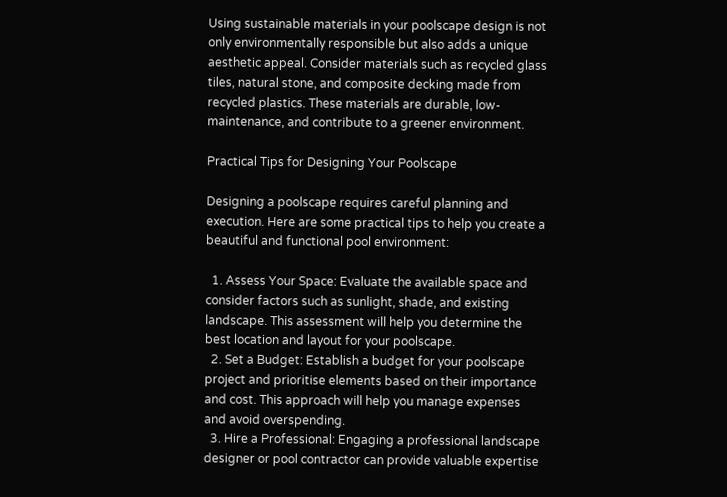Using sustainable materials in your poolscape design is not only environmentally responsible but also adds a unique aesthetic appeal. Consider materials such as recycled glass tiles, natural stone, and composite decking made from recycled plastics. These materials are durable, low-maintenance, and contribute to a greener environment.

Practical Tips for Designing Your Poolscape

Designing a poolscape requires careful planning and execution. Here are some practical tips to help you create a beautiful and functional pool environment:

  1. Assess Your Space: Evaluate the available space and consider factors such as sunlight, shade, and existing landscape. This assessment will help you determine the best location and layout for your poolscape.
  2. Set a Budget: Establish a budget for your poolscape project and prioritise elements based on their importance and cost. This approach will help you manage expenses and avoid overspending.
  3. Hire a Professional: Engaging a professional landscape designer or pool contractor can provide valuable expertise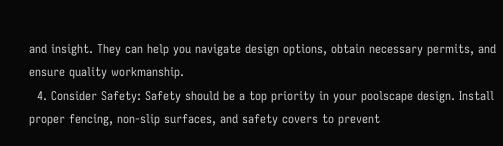and insight. They can help you navigate design options, obtain necessary permits, and ensure quality workmanship.
  4. Consider Safety: Safety should be a top priority in your poolscape design. Install proper fencing, non-slip surfaces, and safety covers to prevent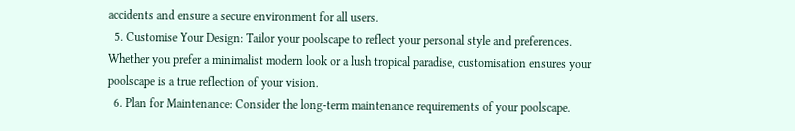accidents and ensure a secure environment for all users.
  5. Customise Your Design: Tailor your poolscape to reflect your personal style and preferences. Whether you prefer a minimalist modern look or a lush tropical paradise, customisation ensures your poolscape is a true reflection of your vision.
  6. Plan for Maintenance: Consider the long-term maintenance requirements of your poolscape.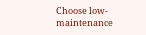Choose low-maintenance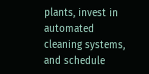plants, invest in automated cleaning systems, and schedule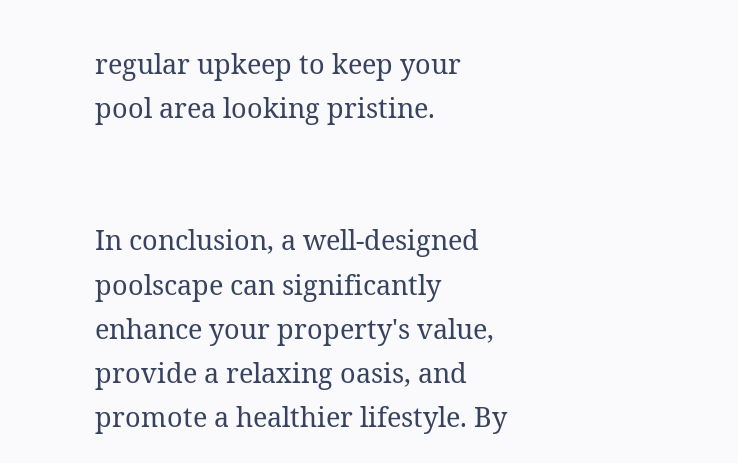regular upkeep to keep your pool area looking pristine.


In conclusion, a well-designed poolscape can significantly enhance your property's value, provide a relaxing oasis, and promote a healthier lifestyle. By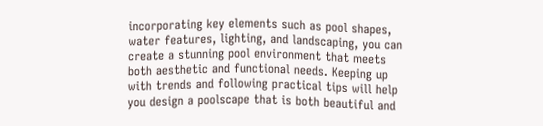incorporating key elements such as pool shapes, water features, lighting, and landscaping, you can create a stunning pool environment that meets both aesthetic and functional needs. Keeping up with trends and following practical tips will help you design a poolscape that is both beautiful and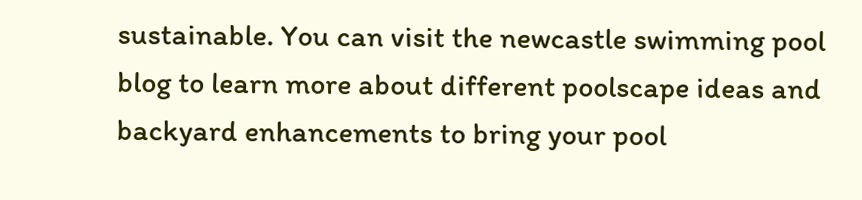sustainable. You can visit the newcastle swimming pool blog to learn more about different poolscape ideas and backyard enhancements to bring your pool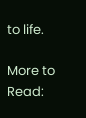to life.

More to Read: